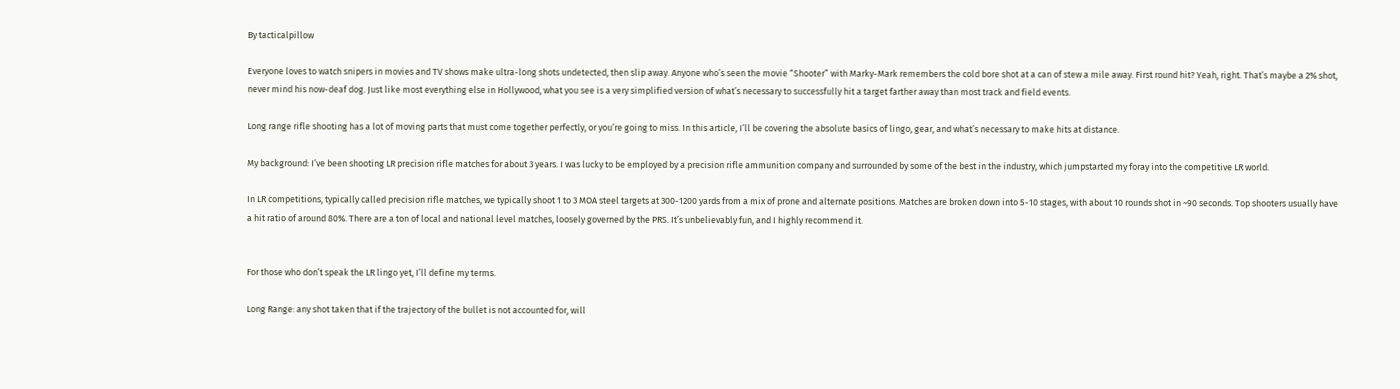By tacticalpillow

Everyone loves to watch snipers in movies and TV shows make ultra-long shots undetected, then slip away. Anyone who’s seen the movie “Shooter” with Marky-Mark remembers the cold bore shot at a can of stew a mile away. First round hit? Yeah, right. That’s maybe a 2% shot, never mind his now-deaf dog. Just like most everything else in Hollywood, what you see is a very simplified version of what’s necessary to successfully hit a target farther away than most track and field events.

Long range rifle shooting has a lot of moving parts that must come together perfectly, or you’re going to miss. In this article, I’ll be covering the absolute basics of lingo, gear, and what’s necessary to make hits at distance.

My background: I’ve been shooting LR precision rifle matches for about 3 years. I was lucky to be employed by a precision rifle ammunition company and surrounded by some of the best in the industry, which jumpstarted my foray into the competitive LR world.

In LR competitions, typically called precision rifle matches, we typically shoot 1 to 3 MOA steel targets at 300-1200 yards from a mix of prone and alternate positions. Matches are broken down into 5-10 stages, with about 10 rounds shot in ~90 seconds. Top shooters usually have a hit ratio of around 80%. There are a ton of local and national level matches, loosely governed by the PRS. It’s unbelievably fun, and I highly recommend it.


For those who don’t speak the LR lingo yet, I’ll define my terms.

Long Range: any shot taken that if the trajectory of the bullet is not accounted for, will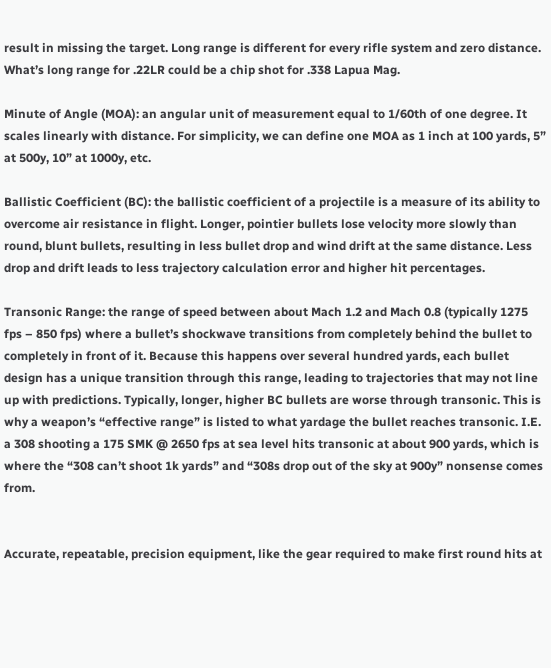result in missing the target. Long range is different for every rifle system and zero distance. What’s long range for .22LR could be a chip shot for .338 Lapua Mag.

Minute of Angle (MOA): an angular unit of measurement equal to 1/60th of one degree. It scales linearly with distance. For simplicity, we can define one MOA as 1 inch at 100 yards, 5” at 500y, 10” at 1000y, etc.

Ballistic Coefficient (BC): the ballistic coefficient of a projectile is a measure of its ability to overcome air resistance in flight. Longer, pointier bullets lose velocity more slowly than round, blunt bullets, resulting in less bullet drop and wind drift at the same distance. Less drop and drift leads to less trajectory calculation error and higher hit percentages.

Transonic Range: the range of speed between about Mach 1.2 and Mach 0.8 (typically 1275 fps – 850 fps) where a bullet’s shockwave transitions from completely behind the bullet to completely in front of it. Because this happens over several hundred yards, each bullet design has a unique transition through this range, leading to trajectories that may not line up with predictions. Typically, longer, higher BC bullets are worse through transonic. This is why a weapon’s “effective range” is listed to what yardage the bullet reaches transonic. I.E. a 308 shooting a 175 SMK @ 2650 fps at sea level hits transonic at about 900 yards, which is where the “308 can’t shoot 1k yards” and “308s drop out of the sky at 900y” nonsense comes from.


Accurate, repeatable, precision equipment, like the gear required to make first round hits at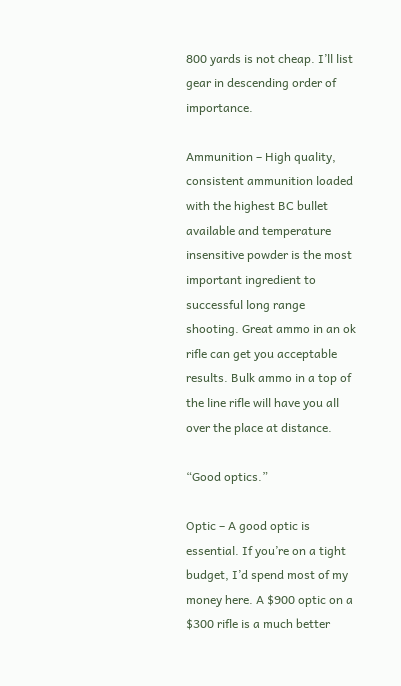800 yards is not cheap. I’ll list gear in descending order of importance.

Ammunition – High quality, consistent ammunition loaded with the highest BC bullet available and temperature insensitive powder is the most important ingredient to successful long range shooting. Great ammo in an ok rifle can get you acceptable results. Bulk ammo in a top of the line rifle will have you all over the place at distance.

“Good optics.”

Optic – A good optic is essential. If you’re on a tight budget, I’d spend most of my money here. A $900 optic on a $300 rifle is a much better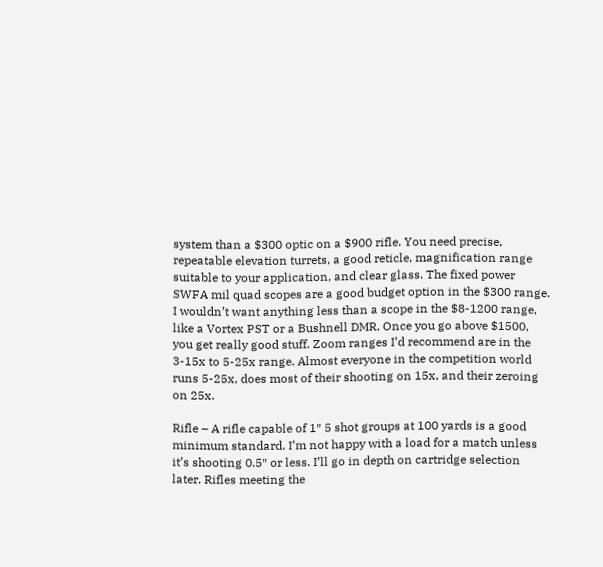system than a $300 optic on a $900 rifle. You need precise, repeatable elevation turrets, a good reticle, magnification range suitable to your application, and clear glass. The fixed power SWFA mil quad scopes are a good budget option in the $300 range. I wouldn’t want anything less than a scope in the $8-1200 range, like a Vortex PST or a Bushnell DMR. Once you go above $1500, you get really good stuff. Zoom ranges I’d recommend are in the 3-15x to 5-25x range. Almost everyone in the competition world runs 5-25x, does most of their shooting on 15x, and their zeroing on 25x.

Rifle – A rifle capable of 1″ 5 shot groups at 100 yards is a good minimum standard. I’m not happy with a load for a match unless it’s shooting 0.5″ or less. I’ll go in depth on cartridge selection later. Rifles meeting the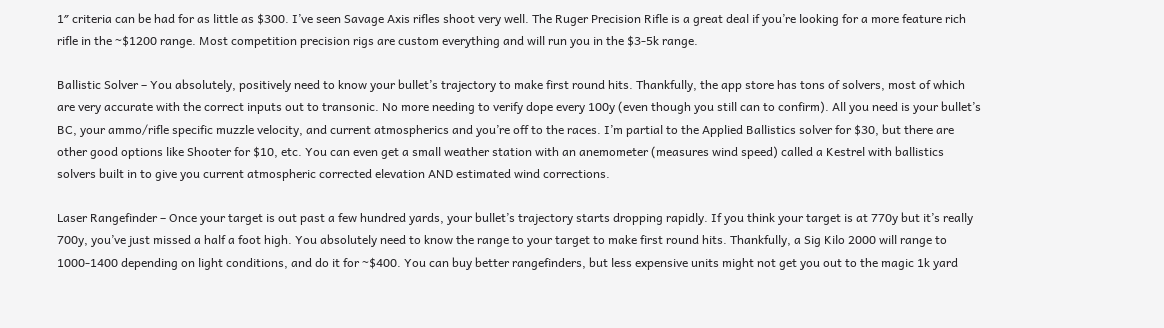1″ criteria can be had for as little as $300. I’ve seen Savage Axis rifles shoot very well. The Ruger Precision Rifle is a great deal if you’re looking for a more feature rich rifle in the ~$1200 range. Most competition precision rigs are custom everything and will run you in the $3-5k range.

Ballistic Solver – You absolutely, positively need to know your bullet’s trajectory to make first round hits. Thankfully, the app store has tons of solvers, most of which are very accurate with the correct inputs out to transonic. No more needing to verify dope every 100y (even though you still can to confirm). All you need is your bullet’s BC, your ammo/rifle specific muzzle velocity, and current atmospherics and you’re off to the races. I’m partial to the Applied Ballistics solver for $30, but there are other good options like Shooter for $10, etc. You can even get a small weather station with an anemometer (measures wind speed) called a Kestrel with ballistics solvers built in to give you current atmospheric corrected elevation AND estimated wind corrections.

Laser Rangefinder – Once your target is out past a few hundred yards, your bullet’s trajectory starts dropping rapidly. If you think your target is at 770y but it’s really 700y, you’ve just missed a half a foot high. You absolutely need to know the range to your target to make first round hits. Thankfully, a Sig Kilo 2000 will range to 1000-1400 depending on light conditions, and do it for ~$400. You can buy better rangefinders, but less expensive units might not get you out to the magic 1k yard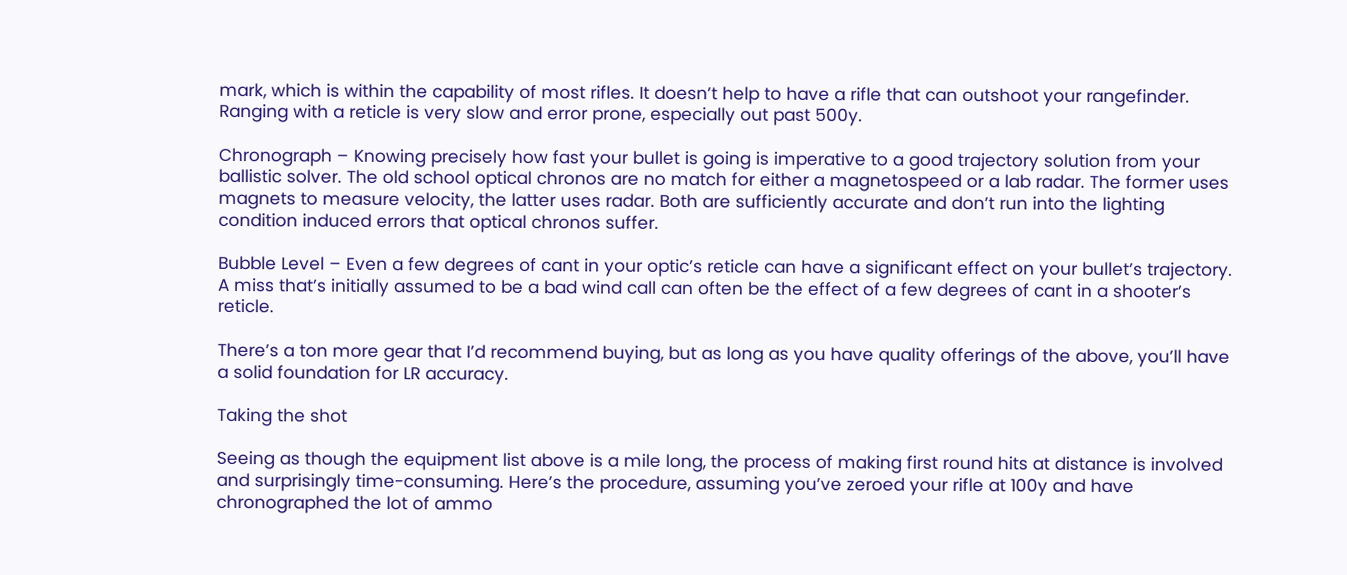mark, which is within the capability of most rifles. It doesn’t help to have a rifle that can outshoot your rangefinder. Ranging with a reticle is very slow and error prone, especially out past 500y.

Chronograph – Knowing precisely how fast your bullet is going is imperative to a good trajectory solution from your ballistic solver. The old school optical chronos are no match for either a magnetospeed or a lab radar. The former uses magnets to measure velocity, the latter uses radar. Both are sufficiently accurate and don’t run into the lighting condition induced errors that optical chronos suffer.

Bubble Level – Even a few degrees of cant in your optic’s reticle can have a significant effect on your bullet’s trajectory. A miss that’s initially assumed to be a bad wind call can often be the effect of a few degrees of cant in a shooter’s reticle.

There’s a ton more gear that I’d recommend buying, but as long as you have quality offerings of the above, you’ll have a solid foundation for LR accuracy.

Taking the shot

Seeing as though the equipment list above is a mile long, the process of making first round hits at distance is involved and surprisingly time-consuming. Here’s the procedure, assuming you’ve zeroed your rifle at 100y and have chronographed the lot of ammo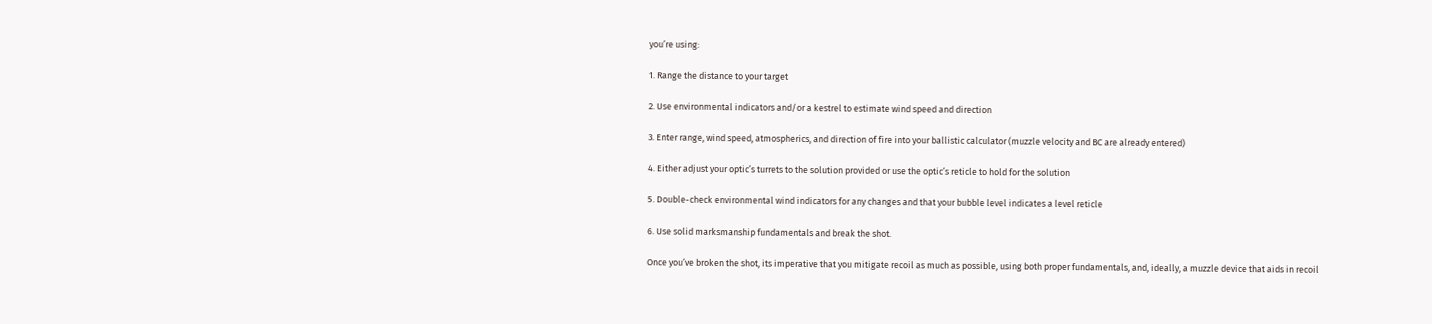you’re using:

1. Range the distance to your target

2. Use environmental indicators and/or a kestrel to estimate wind speed and direction

3. Enter range, wind speed, atmospherics, and direction of fire into your ballistic calculator (muzzle velocity and BC are already entered)

4. Either adjust your optic’s turrets to the solution provided or use the optic’s reticle to hold for the solution

5. Double-check environmental wind indicators for any changes and that your bubble level indicates a level reticle

6. Use solid marksmanship fundamentals and break the shot.

Once you’ve broken the shot, its imperative that you mitigate recoil as much as possible, using both proper fundamentals, and, ideally, a muzzle device that aids in recoil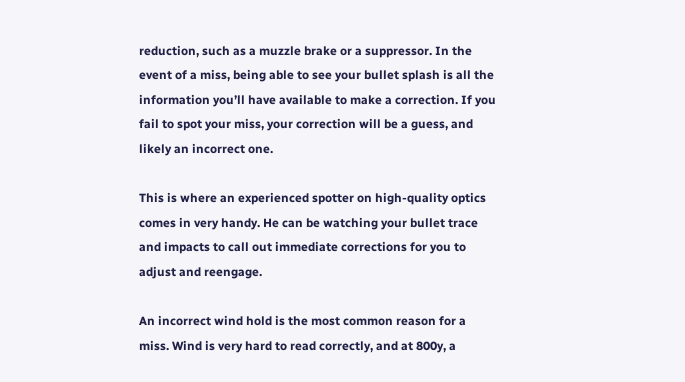reduction, such as a muzzle brake or a suppressor. In the event of a miss, being able to see your bullet splash is all the information you’ll have available to make a correction. If you fail to spot your miss, your correction will be a guess, and likely an incorrect one.

This is where an experienced spotter on high-quality optics comes in very handy. He can be watching your bullet trace and impacts to call out immediate corrections for you to adjust and reengage.

An incorrect wind hold is the most common reason for a miss. Wind is very hard to read correctly, and at 800y, a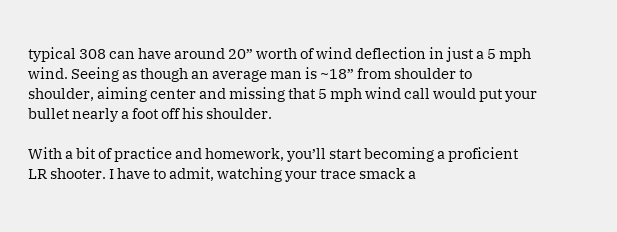typical 308 can have around 20” worth of wind deflection in just a 5 mph wind. Seeing as though an average man is ~18” from shoulder to shoulder, aiming center and missing that 5 mph wind call would put your bullet nearly a foot off his shoulder.

With a bit of practice and homework, you’ll start becoming a proficient LR shooter. I have to admit, watching your trace smack a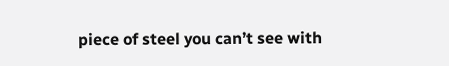piece of steel you can’t see with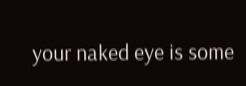your naked eye is some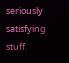seriously satisfying stuff.